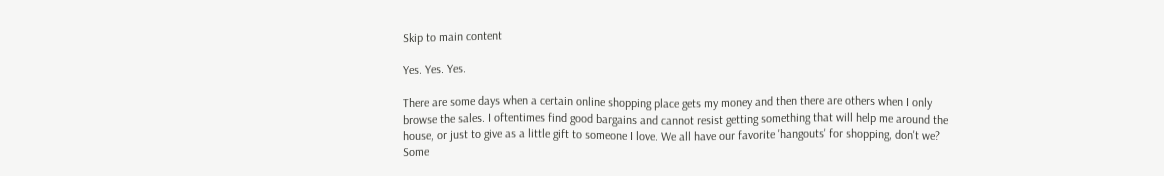Skip to main content

Yes. Yes. Yes.

There are some days when a certain online shopping place gets my money and then there are others when I only browse the sales. I oftentimes find good bargains and cannot resist getting something that will help me around the house, or just to give as a little gift to someone I love. We all have our favorite 'hangouts' for shopping, don't we? Some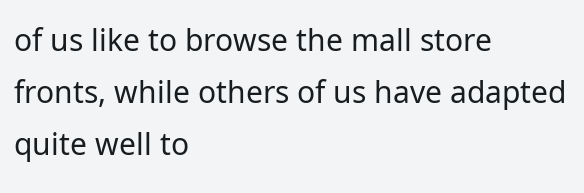of us like to browse the mall store fronts, while others of us have adapted quite well to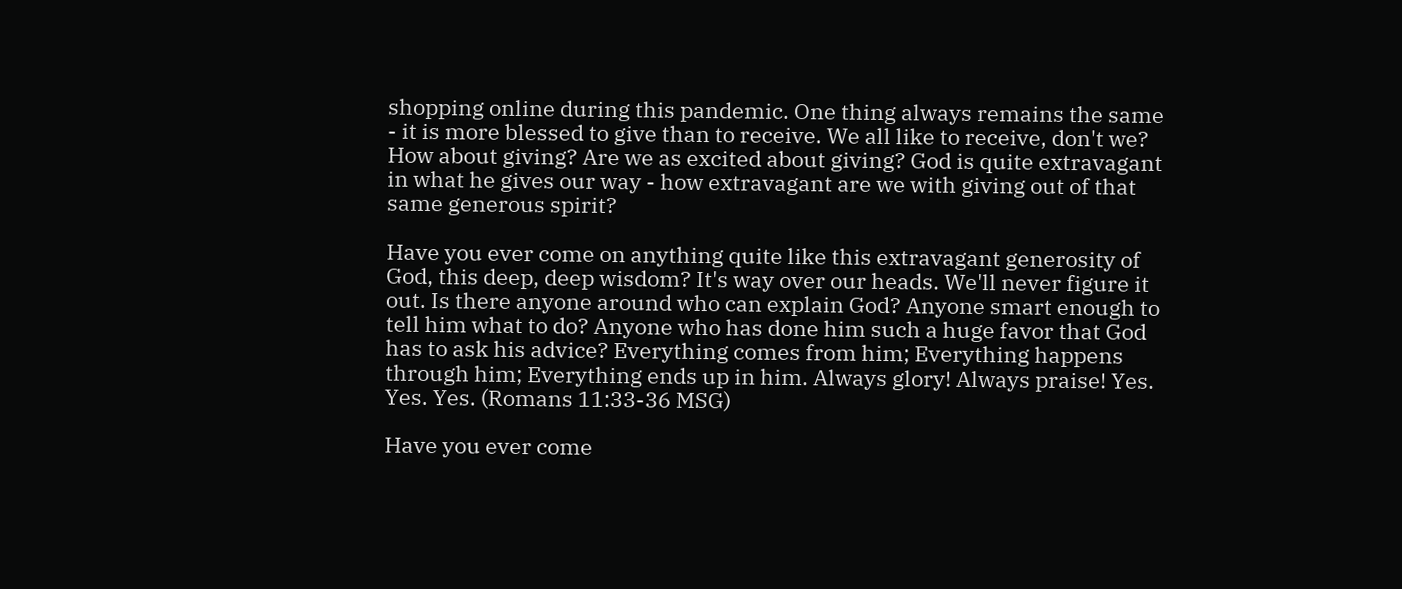shopping online during this pandemic. One thing always remains the same - it is more blessed to give than to receive. We all like to receive, don't we? How about giving? Are we as excited about giving? God is quite extravagant in what he gives our way - how extravagant are we with giving out of that same generous spirit?

Have you ever come on anything quite like this extravagant generosity of God, this deep, deep wisdom? It's way over our heads. We'll never figure it out. Is there anyone around who can explain God? Anyone smart enough to tell him what to do? Anyone who has done him such a huge favor that God has to ask his advice? Everything comes from him; Everything happens through him; Everything ends up in him. Always glory! Always praise! Yes. Yes. Yes. (Romans 11:33-36 MSG)

Have you ever come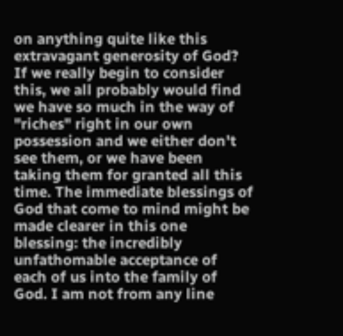on anything quite like this extravagant generosity of God? If we really begin to consider this, we all probably would find we have so much in the way of "riches" right in our own possession and we either don't see them, or we have been taking them for granted all this time. The immediate blessings of God that come to mind might be made clearer in this one blessing: the incredibly unfathomable acceptance of each of us into the family of God. I am not from any line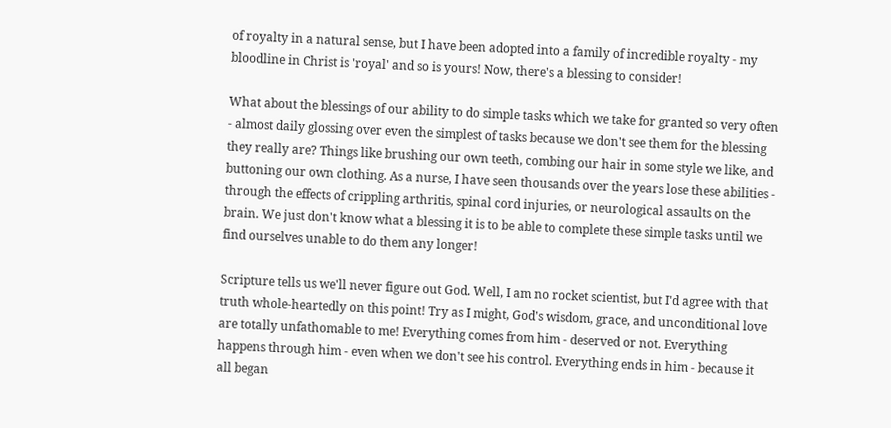of royalty in a natural sense, but I have been adopted into a family of incredible royalty - my bloodline in Christ is 'royal' and so is yours! Now, there's a blessing to consider!

What about the blessings of our ability to do simple tasks which we take for granted so very often - almost daily glossing over even the simplest of tasks because we don't see them for the blessing they really are? Things like brushing our own teeth, combing our hair in some style we like, and buttoning our own clothing. As a nurse, I have seen thousands over the years lose these abilities - through the effects of crippling arthritis, spinal cord injuries, or neurological assaults on the brain. We just don't know what a blessing it is to be able to complete these simple tasks until we find ourselves unable to do them any longer!

Scripture tells us we'll never figure out God. Well, I am no rocket scientist, but I'd agree with that truth whole-heartedly on this point! Try as I might, God's wisdom, grace, and unconditional love are totally unfathomable to me! Everything comes from him - deserved or not. Everything happens through him - even when we don't see his control. Everything ends in him - because it all began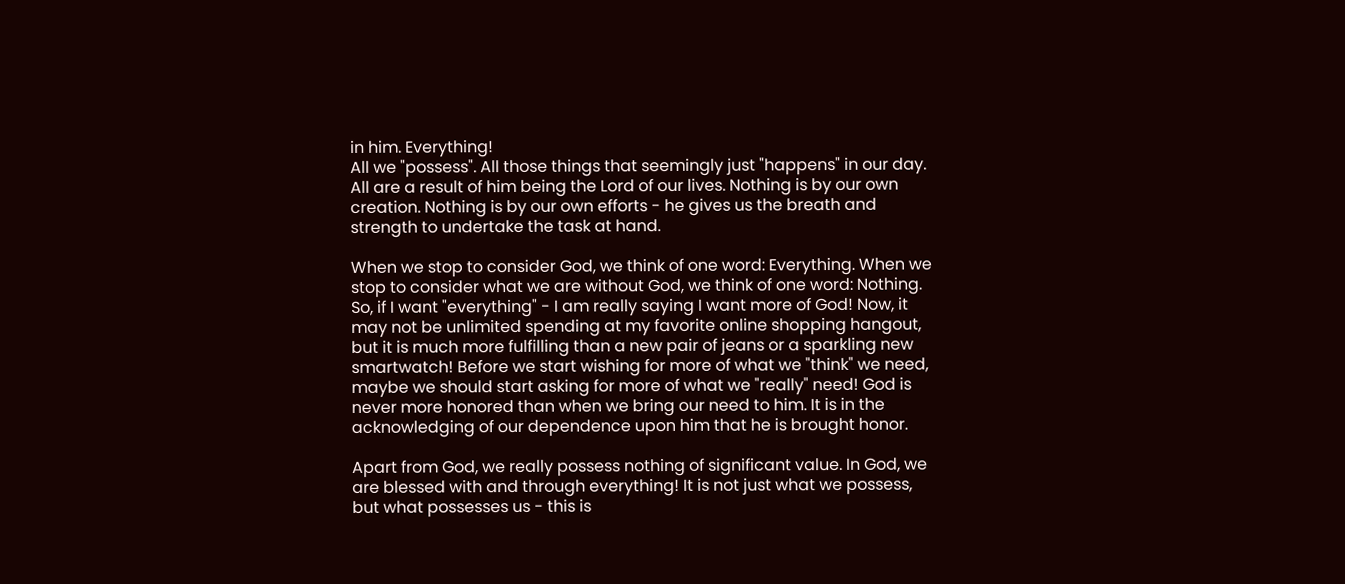in him. Everything!
All we "possess". All those things that seemingly just "happens" in our day. All are a result of him being the Lord of our lives. Nothing is by our own creation. Nothing is by our own efforts - he gives us the breath and strength to undertake the task at hand.

When we stop to consider God, we think of one word: Everything. When we stop to consider what we are without God, we think of one word: Nothing. So, if I want "everything" - I am really saying I want more of God! Now, it may not be unlimited spending at my favorite online shopping hangout, but it is much more fulfilling than a new pair of jeans or a sparkling new smartwatch! Before we start wishing for more of what we "think" we need, maybe we should start asking for more of what we "really" need! God is never more honored than when we bring our need to him. It is in the acknowledging of our dependence upon him that he is brought honor.

Apart from God, we really possess nothing of significant value. In God, we are blessed with and through everything! It is not just what we possess, but what possesses us - this is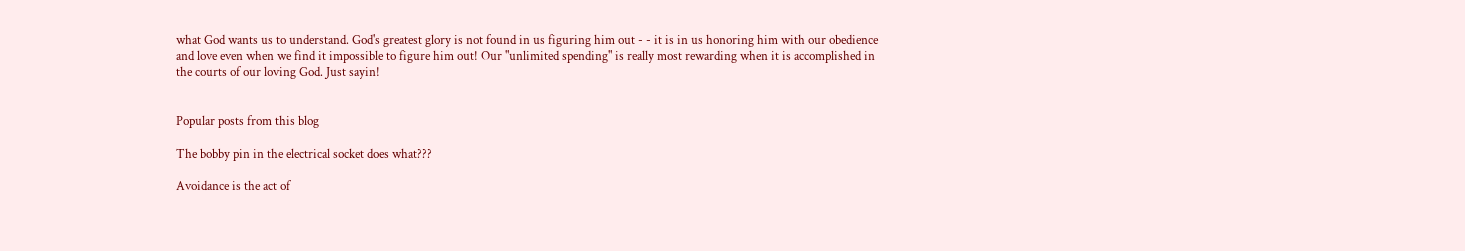what God wants us to understand. God's greatest glory is not found in us figuring him out - - it is in us honoring him with our obedience and love even when we find it impossible to figure him out! Our "unlimited spending" is really most rewarding when it is accomplished in the courts of our loving God. Just sayin!


Popular posts from this blog

The bobby pin in the electrical socket does what???

Avoidance is the act of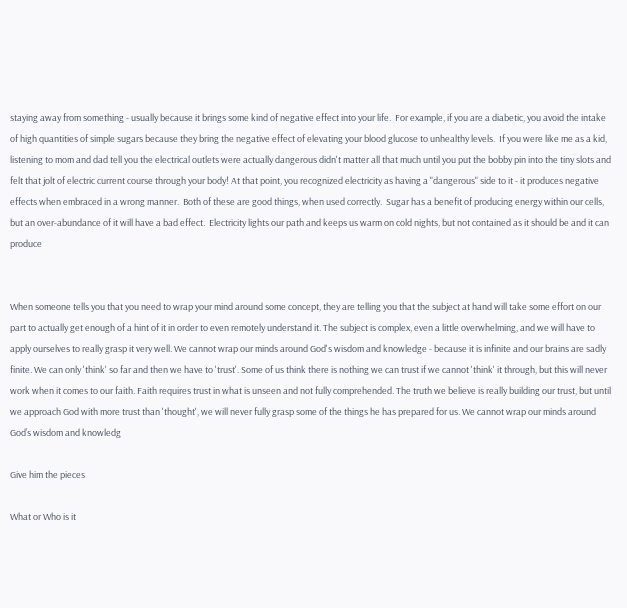staying away from something - usually because it brings some kind of negative effect into your life.  For example, if you are a diabetic, you avoid the intake of high quantities of simple sugars because they bring the negative effect of elevating your blood glucose to unhealthy levels.  If you were like me as a kid, listening to mom and dad tell you the electrical outlets were actually dangerous didn't matter all that much until you put the bobby pin into the tiny slots and felt that jolt of electric current course through your body! At that point, you recognized electricity as having a "dangerous" side to it - it produces negative effects when embraced in a wrong manner.  Both of these are good things, when used correctly.  Sugar has a benefit of producing energy within our cells, but an over-abundance of it will have a bad effect.  Electricity lights our path and keeps us warm on cold nights, but not contained as it should be and it can produce


When someone tells you that you need to wrap your mind around some concept, they are telling you that the subject at hand will take some effort on our part to actually get enough of a hint of it in order to even remotely understand it. The subject is complex, even a little overwhelming, and we will have to apply ourselves to really grasp it very well. We cannot wrap our minds around God's wisdom and knowledge - because it is infinite and our brains are sadly finite. We can only 'think' so far and then we have to 'trust'. Some of us think there is nothing we can trust if we cannot 'think' it through, but this will never work when it comes to our faith. Faith requires trust in what is unseen and not fully comprehended. The truth we believe is really building our trust, but until we approach God with more trust than 'thought', we will never fully grasp some of the things he has prepared for us. We cannot wrap our minds around God’s wisdom and knowledg

Give him the pieces

What or Who is it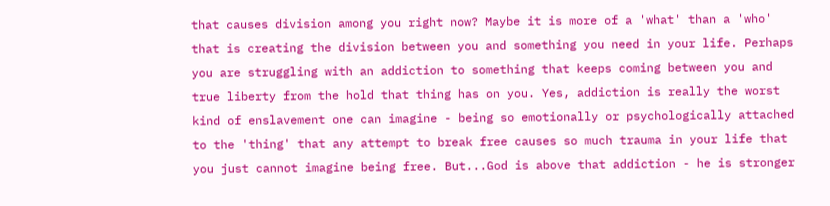that causes division among you right now? Maybe it is more of a 'what' than a 'who' that is creating the division between you and something you need in your life. Perhaps you are struggling with an addiction to something that keeps coming between you and true liberty from the hold that thing has on you. Yes, addiction is really the worst kind of enslavement one can imagine - being so emotionally or psychologically attached to the 'thing' that any attempt to break free causes so much trauma in your life that you just cannot imagine being free. But...God is above that addiction - he is stronger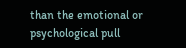than the emotional or psychological pull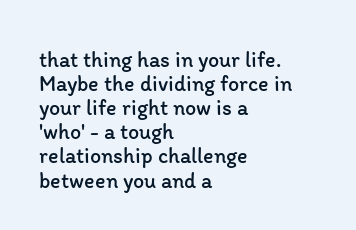that thing has in your life. Maybe the dividing force in your life right now is a 'who' - a tough relationship challenge between you and a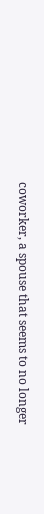coworker, a spouse that seems to no longer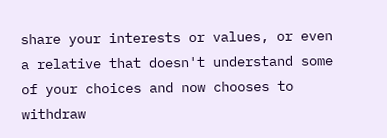share your interests or values, or even a relative that doesn't understand some of your choices and now chooses to withdraw